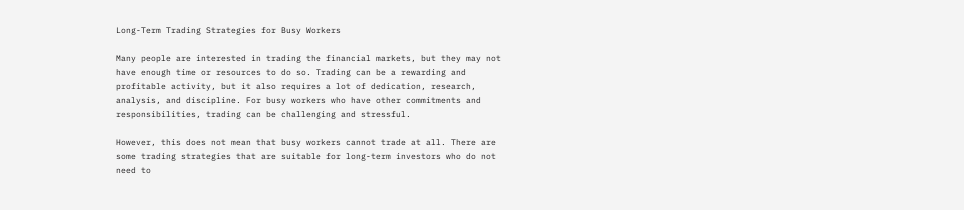Long-Term Trading Strategies for Busy Workers

Many people are interested in trading the financial markets, but they may not have enough time or resources to do so. Trading can be a rewarding and profitable activity, but it also requires a lot of dedication, research, analysis, and discipline. For busy workers who have other commitments and responsibilities, trading can be challenging and stressful.

However, this does not mean that busy workers cannot trade at all. There are some trading strategies that are suitable for long-term investors who do not need to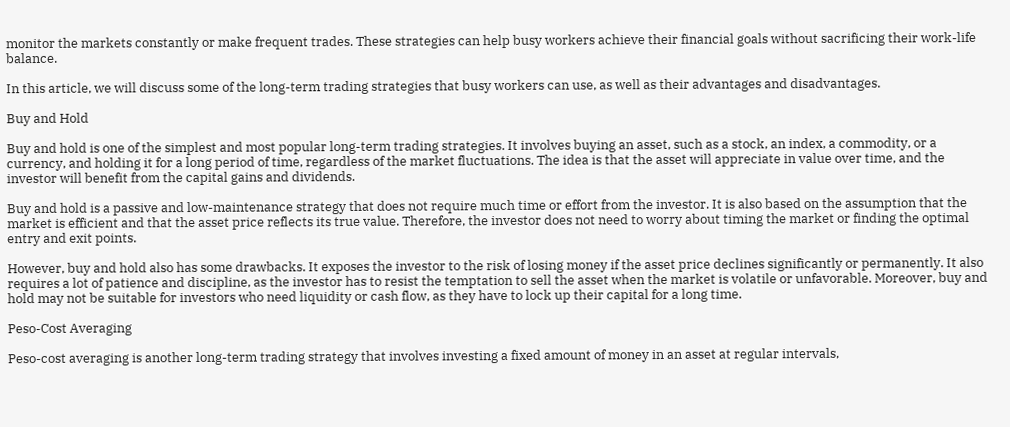monitor the markets constantly or make frequent trades. These strategies can help busy workers achieve their financial goals without sacrificing their work-life balance.

In this article, we will discuss some of the long-term trading strategies that busy workers can use, as well as their advantages and disadvantages.

Buy and Hold

Buy and hold is one of the simplest and most popular long-term trading strategies. It involves buying an asset, such as a stock, an index, a commodity, or a currency, and holding it for a long period of time, regardless of the market fluctuations. The idea is that the asset will appreciate in value over time, and the investor will benefit from the capital gains and dividends.

Buy and hold is a passive and low-maintenance strategy that does not require much time or effort from the investor. It is also based on the assumption that the market is efficient and that the asset price reflects its true value. Therefore, the investor does not need to worry about timing the market or finding the optimal entry and exit points.

However, buy and hold also has some drawbacks. It exposes the investor to the risk of losing money if the asset price declines significantly or permanently. It also requires a lot of patience and discipline, as the investor has to resist the temptation to sell the asset when the market is volatile or unfavorable. Moreover, buy and hold may not be suitable for investors who need liquidity or cash flow, as they have to lock up their capital for a long time.

Peso-Cost Averaging

Peso-cost averaging is another long-term trading strategy that involves investing a fixed amount of money in an asset at regular intervals,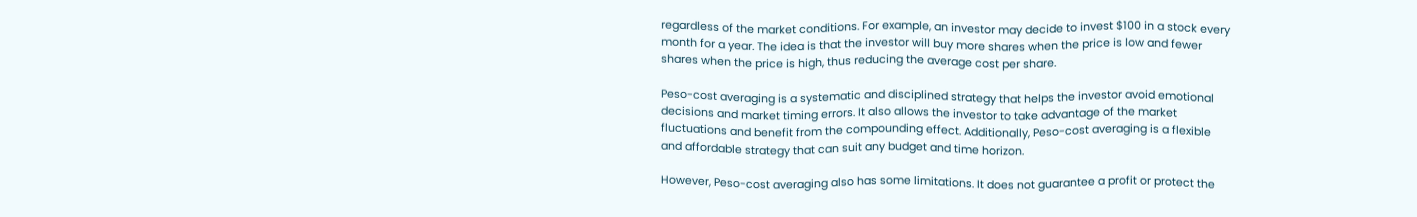regardless of the market conditions. For example, an investor may decide to invest $100 in a stock every month for a year. The idea is that the investor will buy more shares when the price is low and fewer shares when the price is high, thus reducing the average cost per share.

Peso-cost averaging is a systematic and disciplined strategy that helps the investor avoid emotional decisions and market timing errors. It also allows the investor to take advantage of the market fluctuations and benefit from the compounding effect. Additionally, Peso-cost averaging is a flexible and affordable strategy that can suit any budget and time horizon.

However, Peso-cost averaging also has some limitations. It does not guarantee a profit or protect the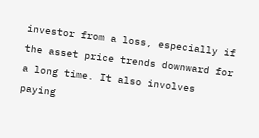investor from a loss, especially if the asset price trends downward for a long time. It also involves paying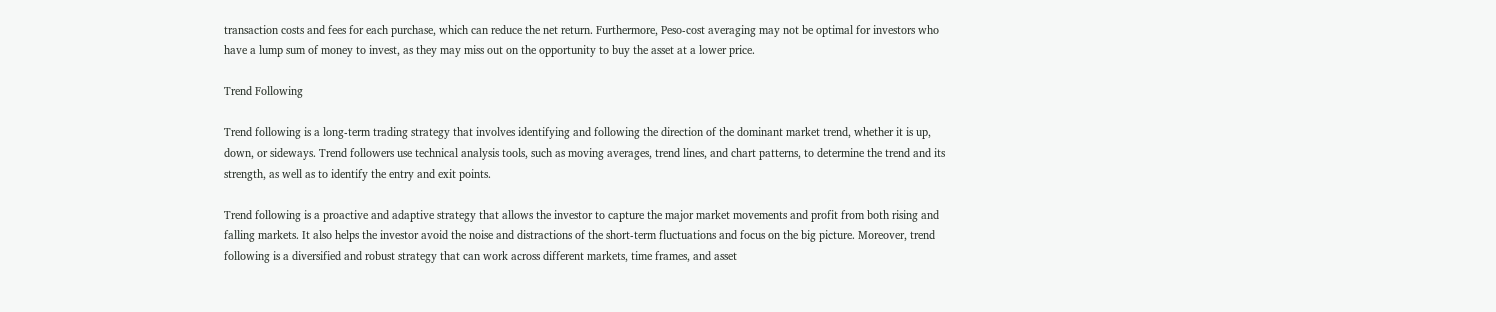transaction costs and fees for each purchase, which can reduce the net return. Furthermore, Peso-cost averaging may not be optimal for investors who have a lump sum of money to invest, as they may miss out on the opportunity to buy the asset at a lower price.

Trend Following

Trend following is a long-term trading strategy that involves identifying and following the direction of the dominant market trend, whether it is up, down, or sideways. Trend followers use technical analysis tools, such as moving averages, trend lines, and chart patterns, to determine the trend and its strength, as well as to identify the entry and exit points.

Trend following is a proactive and adaptive strategy that allows the investor to capture the major market movements and profit from both rising and falling markets. It also helps the investor avoid the noise and distractions of the short-term fluctuations and focus on the big picture. Moreover, trend following is a diversified and robust strategy that can work across different markets, time frames, and asset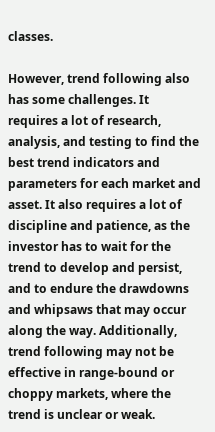classes.

However, trend following also has some challenges. It requires a lot of research, analysis, and testing to find the best trend indicators and parameters for each market and asset. It also requires a lot of discipline and patience, as the investor has to wait for the trend to develop and persist, and to endure the drawdowns and whipsaws that may occur along the way. Additionally, trend following may not be effective in range-bound or choppy markets, where the trend is unclear or weak.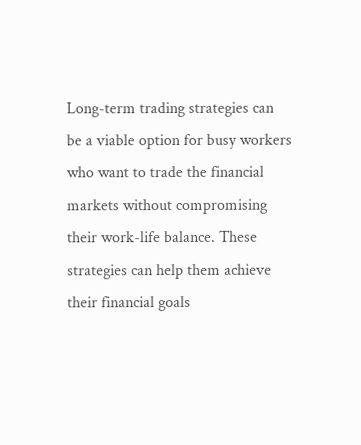Long-term trading strategies can be a viable option for busy workers who want to trade the financial markets without compromising their work-life balance. These strategies can help them achieve their financial goals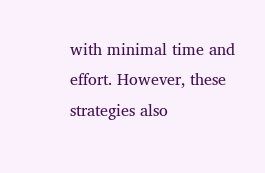with minimal time and effort. However, these strategies also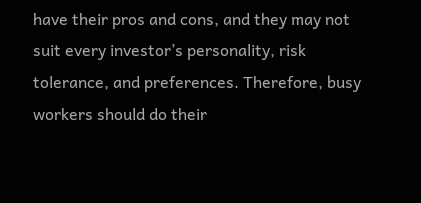have their pros and cons, and they may not suit every investor’s personality, risk tolerance, and preferences. Therefore, busy workers should do their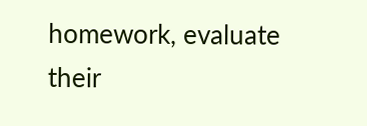homework, evaluate their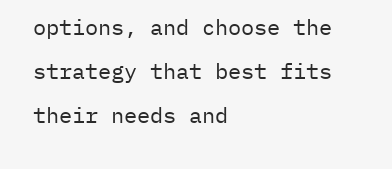options, and choose the strategy that best fits their needs and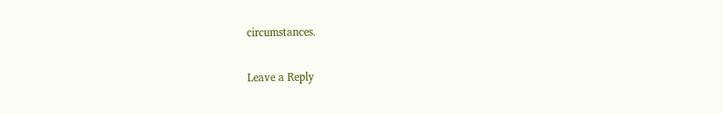circumstances.

Leave a Reply